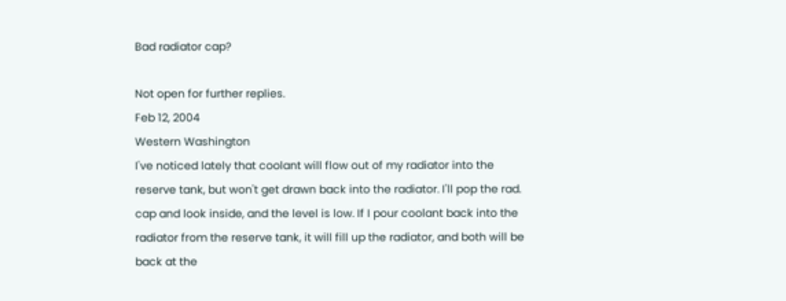Bad radiator cap?

Not open for further replies.
Feb 12, 2004
Western Washington
I've noticed lately that coolant will flow out of my radiator into the reserve tank, but won't get drawn back into the radiator. I'll pop the rad. cap and look inside, and the level is low. If I pour coolant back into the radiator from the reserve tank, it will fill up the radiator, and both will be back at the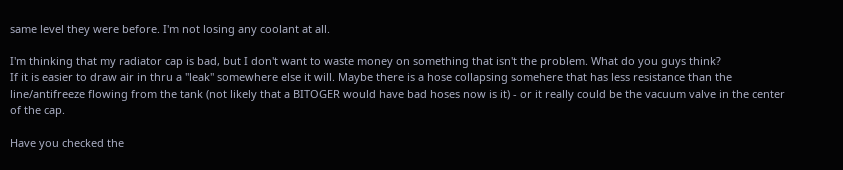same level they were before. I'm not losing any coolant at all.

I'm thinking that my radiator cap is bad, but I don't want to waste money on something that isn't the problem. What do you guys think?
If it is easier to draw air in thru a "leak" somewhere else it will. Maybe there is a hose collapsing somehere that has less resistance than the line/antifreeze flowing from the tank (not likely that a BITOGER would have bad hoses now is it) - or it really could be the vacuum valve in the center of the cap.

Have you checked the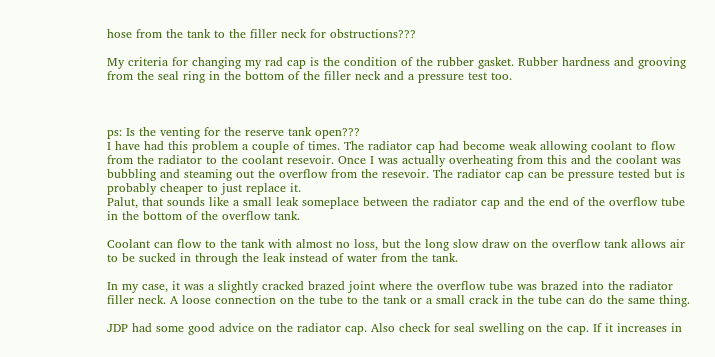hose from the tank to the filler neck for obstructions???

My criteria for changing my rad cap is the condition of the rubber gasket. Rubber hardness and grooving from the seal ring in the bottom of the filler neck and a pressure test too.



ps: Is the venting for the reserve tank open???
I have had this problem a couple of times. The radiator cap had become weak allowing coolant to flow from the radiator to the coolant resevoir. Once I was actually overheating from this and the coolant was bubbling and steaming out the overflow from the resevoir. The radiator cap can be pressure tested but is probably cheaper to just replace it.
Palut, that sounds like a small leak someplace between the radiator cap and the end of the overflow tube in the bottom of the overflow tank.

Coolant can flow to the tank with almost no loss, but the long slow draw on the overflow tank allows air to be sucked in through the leak instead of water from the tank.

In my case, it was a slightly cracked brazed joint where the overflow tube was brazed into the radiator filler neck. A loose connection on the tube to the tank or a small crack in the tube can do the same thing.

JDP had some good advice on the radiator cap. Also check for seal swelling on the cap. If it increases in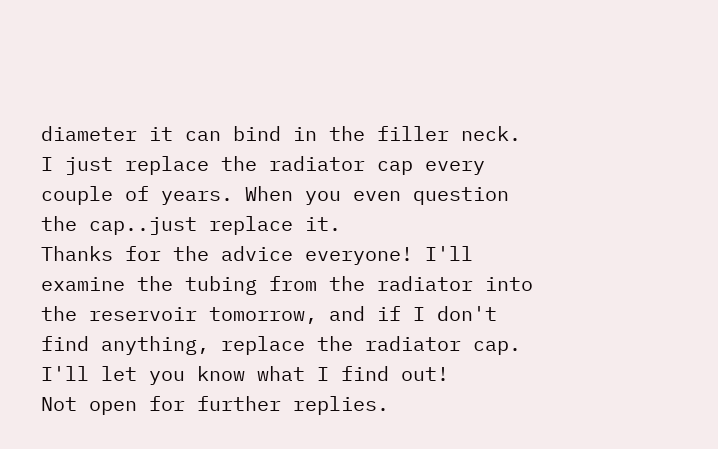diameter it can bind in the filler neck.
I just replace the radiator cap every couple of years. When you even question the cap..just replace it.
Thanks for the advice everyone! I'll examine the tubing from the radiator into the reservoir tomorrow, and if I don't find anything, replace the radiator cap. I'll let you know what I find out!
Not open for further replies.